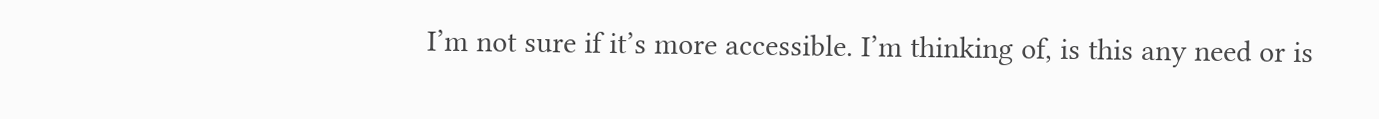I’m not sure if it’s more accessible. I’m thinking of, is this any need or is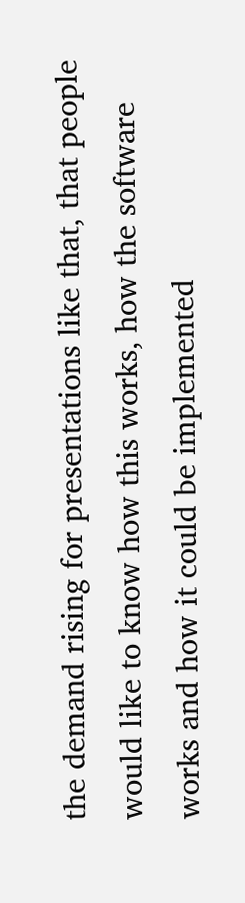the demand rising for presentations like that, that people would like to know how this works, how the software works and how it could be implemented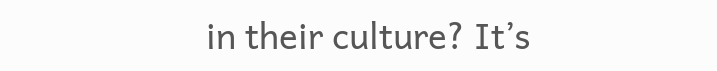in their culture? It’s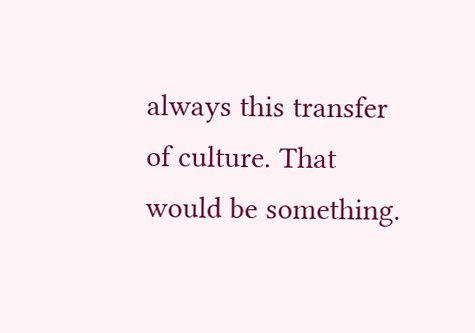always this transfer of culture. That would be something.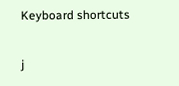Keyboard shortcuts

j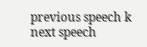previous speech k next speech